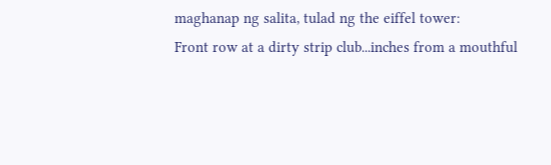maghanap ng salita, tulad ng the eiffel tower:
Front row at a dirty strip club...inches from a mouthful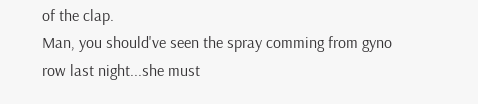of the clap.
Man, you should've seen the spray comming from gyno row last night...she must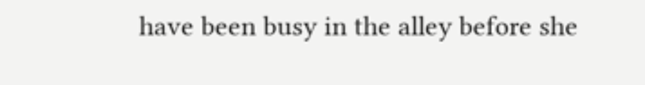have been busy in the alley before she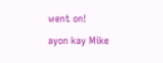went on!
ayon kay Mike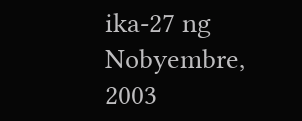ika-27 ng Nobyembre, 2003